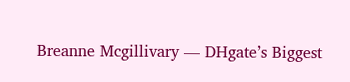Breanne Mcgillivary — DHgate’s Biggest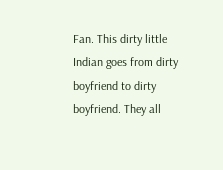Fan. This dirty little Indian goes from dirty boyfriend to dirty boyfriend. They all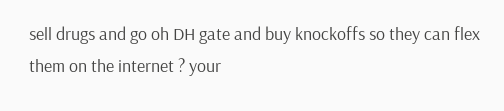sell drugs and go oh DH gate and buy knockoffs so they can flex them on the internet ? your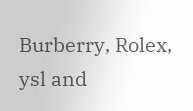Burberry, Rolex, ysl and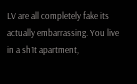LV are all completely fake its actually embarrassing. You live in a sh1t apartment,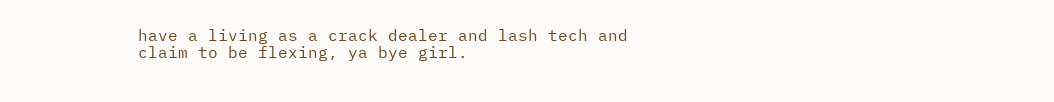have a living as a crack dealer and lash tech and claim to be flexing, ya bye girl.